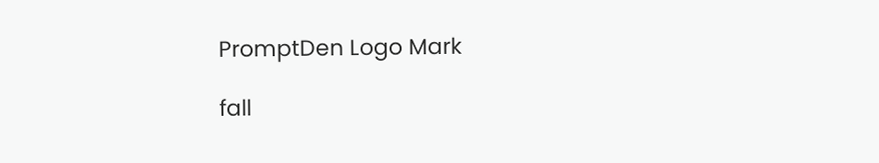PromptDen Logo Mark

fall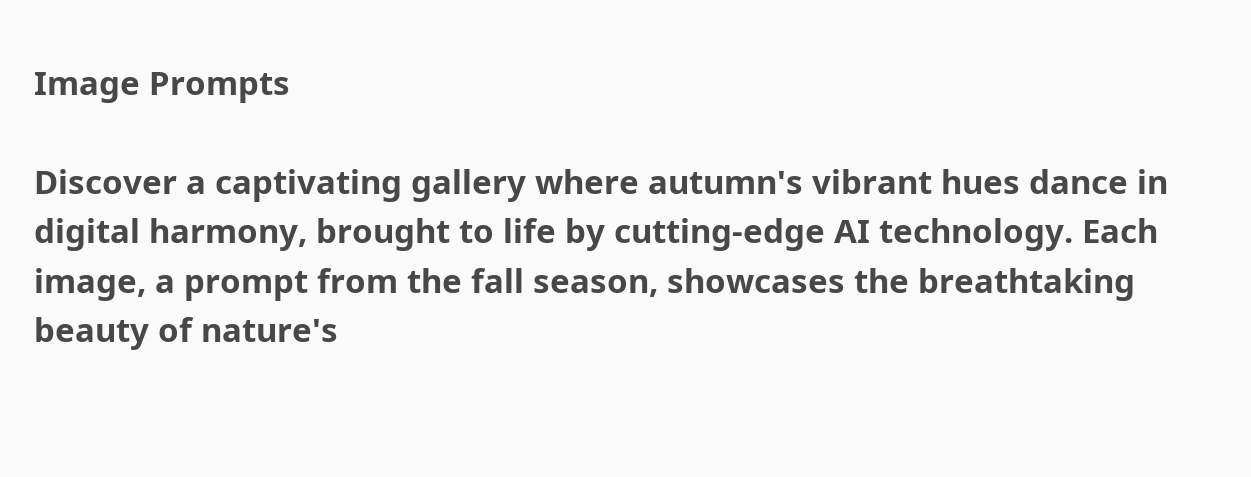Image Prompts

Discover a captivating gallery where autumn's vibrant hues dance in digital harmony, brought to life by cutting-edge AI technology. Each image, a prompt from the fall season, showcases the breathtaking beauty of nature's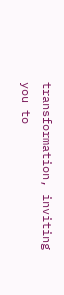transformation, inviting you to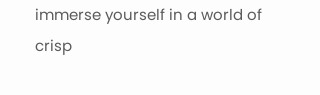immerse yourself in a world of crisp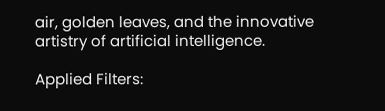air, golden leaves, and the innovative artistry of artificial intelligence.

Applied Filters: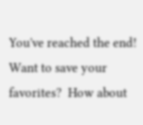You've reached the end!
Want to save your favorites?  How about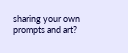sharing your own prompts and art?